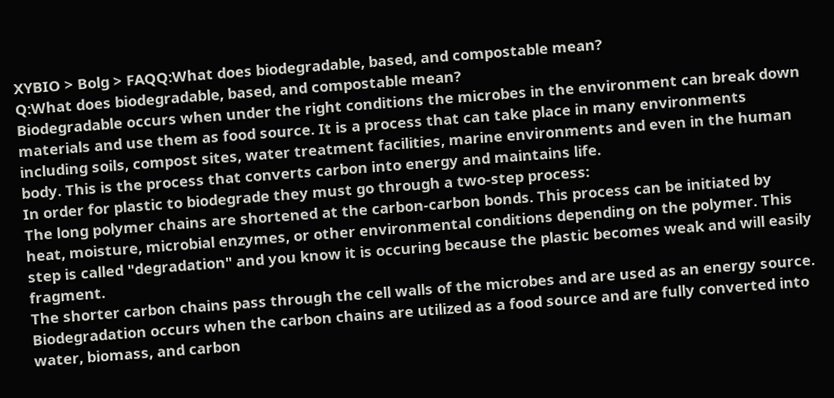XYBIO > Bolg > FAQQ:What does biodegradable, based, and compostable mean?
Q:What does biodegradable, based, and compostable mean?
Biodegradable occurs when under the right conditions the microbes in the environment can break down materials and use them as food source. It is a process that can take place in many environments including soils, compost sites, water treatment facilities, marine environments and even in the human body. This is the process that converts carbon into energy and maintains life.
In order for plastic to biodegrade they must go through a two-step process:
The long polymer chains are shortened at the carbon-carbon bonds. This process can be initiated by heat, moisture, microbial enzymes, or other environmental conditions depending on the polymer. This step is called "degradation" and you know it is occuring because the plastic becomes weak and will easily fragment.
The shorter carbon chains pass through the cell walls of the microbes and are used as an energy source. Biodegradation occurs when the carbon chains are utilized as a food source and are fully converted into water, biomass, and carbon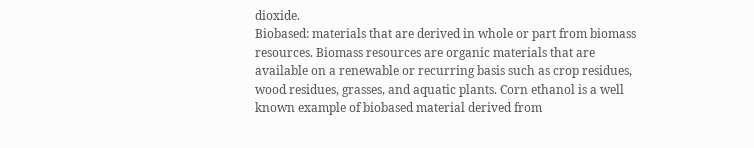dioxide.
Biobased: materials that are derived in whole or part from biomass resources. Biomass resources are organic materials that are available on a renewable or recurring basis such as crop residues, wood residues, grasses, and aquatic plants. Corn ethanol is a well known example of biobased material derived from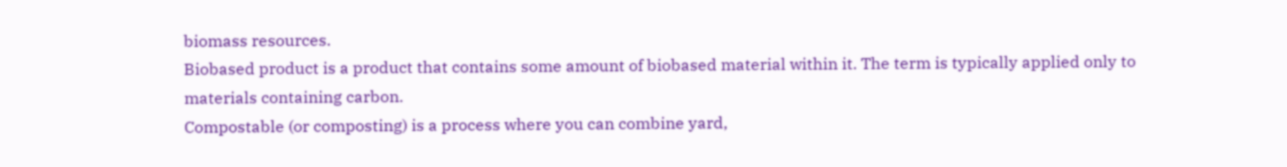biomass resources.
Biobased product is a product that contains some amount of biobased material within it. The term is typically applied only to materials containing carbon.
Compostable (or composting) is a process where you can combine yard,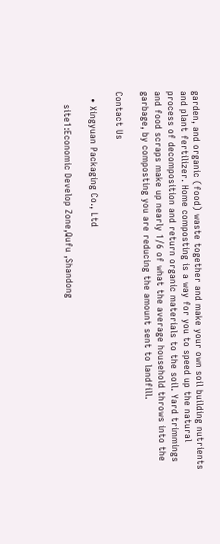garden, and organic (food) waste together and make your own soil building nutrients and plant fertilizer. Home composting is a way for you to speed up the natural process of decomposition and return organic materials to the soil. Yard trimmings and food scraps make up nearly 1/6 of what the average household throws into the garbage, by composting you are reducing the amount sent to landfill.

Contact Us

  • Xingyuan Packaging Co., Ltd

    site1:Economic Develop Zone,Qufu ,Shandong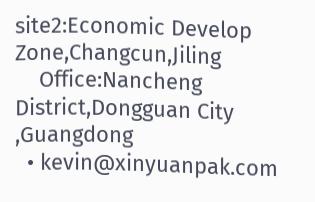site2:Economic Develop Zone,Changcun,Jiling
    Office:Nancheng District,Dongguan City ,Guangdong
  • kevin@xinyuanpak.com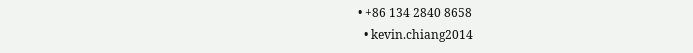• +86 134 2840 8658
  • kevin.chiang2014